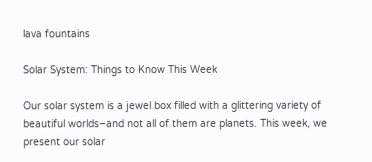lava fountains

Solar System: Things to Know This Week

Our solar system is a jewel box filled with a glittering variety of beautiful worlds–and not all of them are planets. This week, we present our solar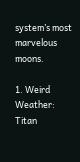system’s most marvelous moons.

1. Weird Weather: Titan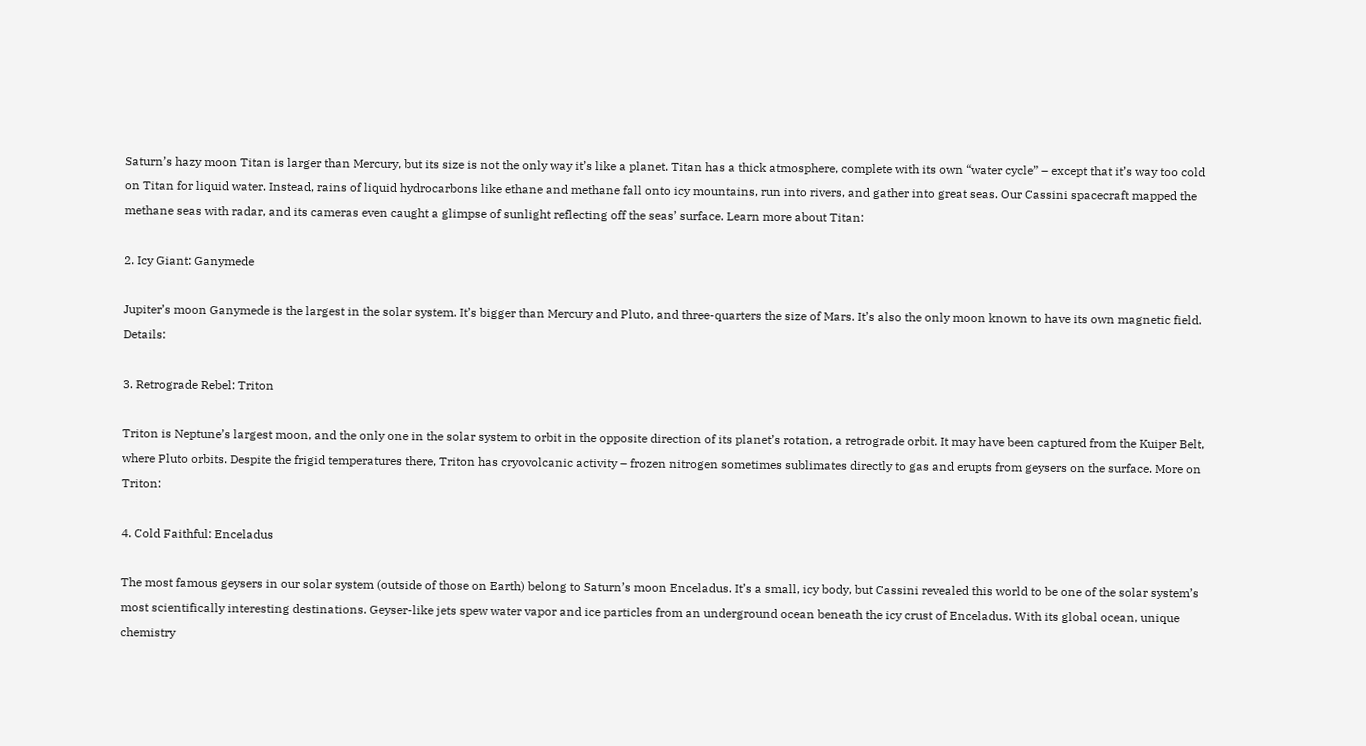Saturn’s hazy moon Titan is larger than Mercury, but its size is not the only way it’s like a planet. Titan has a thick atmosphere, complete with its own “water cycle” – except that it’s way too cold on Titan for liquid water. Instead, rains of liquid hydrocarbons like ethane and methane fall onto icy mountains, run into rivers, and gather into great seas. Our Cassini spacecraft mapped the methane seas with radar, and its cameras even caught a glimpse of sunlight reflecting off the seas’ surface. Learn more about Titan:

2. Icy Giant: Ganymede

Jupiter’s moon Ganymede is the largest in the solar system. It’s bigger than Mercury and Pluto, and three-quarters the size of Mars. It’s also the only moon known to have its own magnetic field. Details:

3. Retrograde Rebel: Triton

Triton is Neptune’s largest moon, and the only one in the solar system to orbit in the opposite direction of its planet’s rotation, a retrograde orbit. It may have been captured from the Kuiper Belt, where Pluto orbits. Despite the frigid temperatures there, Triton has cryovolcanic activity – frozen nitrogen sometimes sublimates directly to gas and erupts from geysers on the surface. More on Triton:

4. Cold Faithful: Enceladus

The most famous geysers in our solar system (outside of those on Earth) belong to Saturn’s moon Enceladus. It’s a small, icy body, but Cassini revealed this world to be one of the solar system’s most scientifically interesting destinations. Geyser-like jets spew water vapor and ice particles from an underground ocean beneath the icy crust of Enceladus. With its global ocean, unique chemistry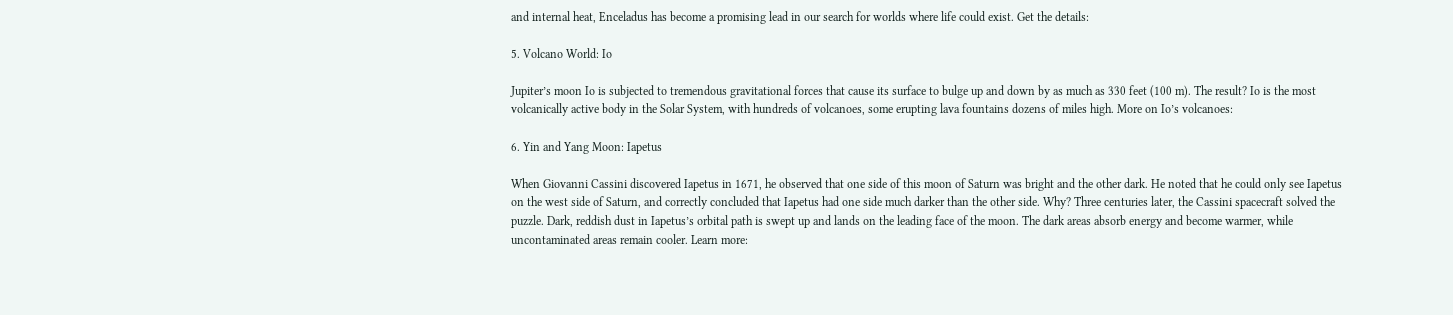and internal heat, Enceladus has become a promising lead in our search for worlds where life could exist. Get the details:

5. Volcano World: Io

Jupiter’s moon Io is subjected to tremendous gravitational forces that cause its surface to bulge up and down by as much as 330 feet (100 m). The result? Io is the most volcanically active body in the Solar System, with hundreds of volcanoes, some erupting lava fountains dozens of miles high. More on Io’s volcanoes:

6. Yin and Yang Moon: Iapetus

When Giovanni Cassini discovered Iapetus in 1671, he observed that one side of this moon of Saturn was bright and the other dark. He noted that he could only see Iapetus on the west side of Saturn, and correctly concluded that Iapetus had one side much darker than the other side. Why? Three centuries later, the Cassini spacecraft solved the puzzle. Dark, reddish dust in Iapetus’s orbital path is swept up and lands on the leading face of the moon. The dark areas absorb energy and become warmer, while uncontaminated areas remain cooler. Learn more: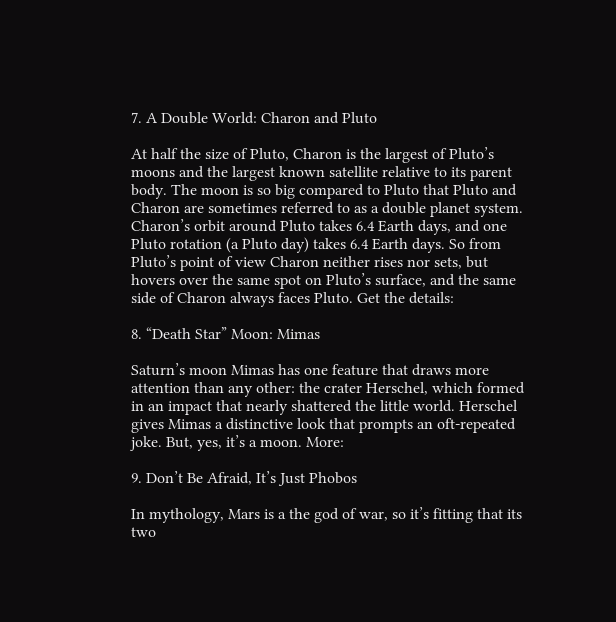7. A Double World: Charon and Pluto

At half the size of Pluto, Charon is the largest of Pluto’s moons and the largest known satellite relative to its parent body. The moon is so big compared to Pluto that Pluto and Charon are sometimes referred to as a double planet system. Charon’s orbit around Pluto takes 6.4 Earth days, and one Pluto rotation (a Pluto day) takes 6.4 Earth days. So from Pluto’s point of view Charon neither rises nor sets, but hovers over the same spot on Pluto’s surface, and the same side of Charon always faces Pluto. Get the details:

8. “Death Star” Moon: Mimas

Saturn’s moon Mimas has one feature that draws more attention than any other: the crater Herschel, which formed in an impact that nearly shattered the little world. Herschel gives Mimas a distinctive look that prompts an oft-repeated joke. But, yes, it’s a moon. More:

9. Don’t Be Afraid, It’s Just Phobos

In mythology, Mars is a the god of war, so it’s fitting that its two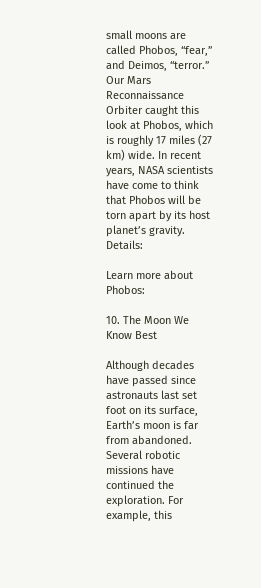small moons are called Phobos, “fear,” and Deimos, “terror.” Our Mars Reconnaissance Orbiter caught this look at Phobos, which is roughly 17 miles (27 km) wide. In recent years, NASA scientists have come to think that Phobos will be torn apart by its host planet’s gravity. Details:

Learn more about Phobos:

10. The Moon We Know Best

Although decades have passed since astronauts last set foot on its surface, Earth’s moon is far from abandoned. Several robotic missions have continued the exploration. For example, this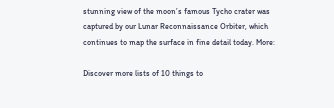stunning view of the moon’s famous Tycho crater was captured by our Lunar Reconnaissance Orbiter, which continues to map the surface in fine detail today. More:

Discover more lists of 10 things to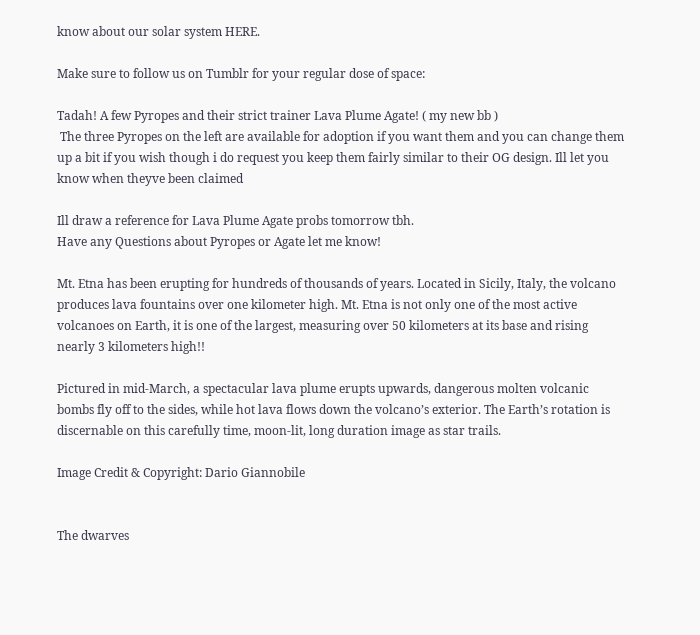know about our solar system HERE.

Make sure to follow us on Tumblr for your regular dose of space:

Tadah! A few Pyropes and their strict trainer Lava Plume Agate! ( my new bb )
 The three Pyropes on the left are available for adoption if you want them and you can change them up a bit if you wish though i do request you keep them fairly similar to their OG design. Ill let you know when theyve been claimed

Ill draw a reference for Lava Plume Agate probs tomorrow tbh.
Have any Questions about Pyropes or Agate let me know!

Mt. Etna has been erupting for hundreds of thousands of years. Located in Sicily, Italy, the volcano produces lava fountains over one kilometer high. Mt. Etna is not only one of the most active volcanoes on Earth, it is one of the largest, measuring over 50 kilometers at its base and rising nearly 3 kilometers high!!

Pictured in mid-March, a spectacular lava plume erupts upwards, dangerous molten volcanic bombs fly off to the sides, while hot lava flows down the volcano’s exterior. The Earth’s rotation is discernable on this carefully time, moon-lit, long duration image as star trails.

Image Credit & Copyright: Dario Giannobile


The dwarves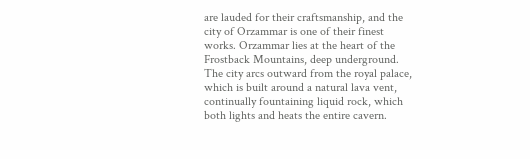are lauded for their craftsmanship, and the city of Orzammar is one of their finest works. Orzammar lies at the heart of the Frostback Mountains, deep underground. The city arcs outward from the royal palace, which is built around a natural lava vent, continually fountaining liquid rock, which both lights and heats the entire cavern.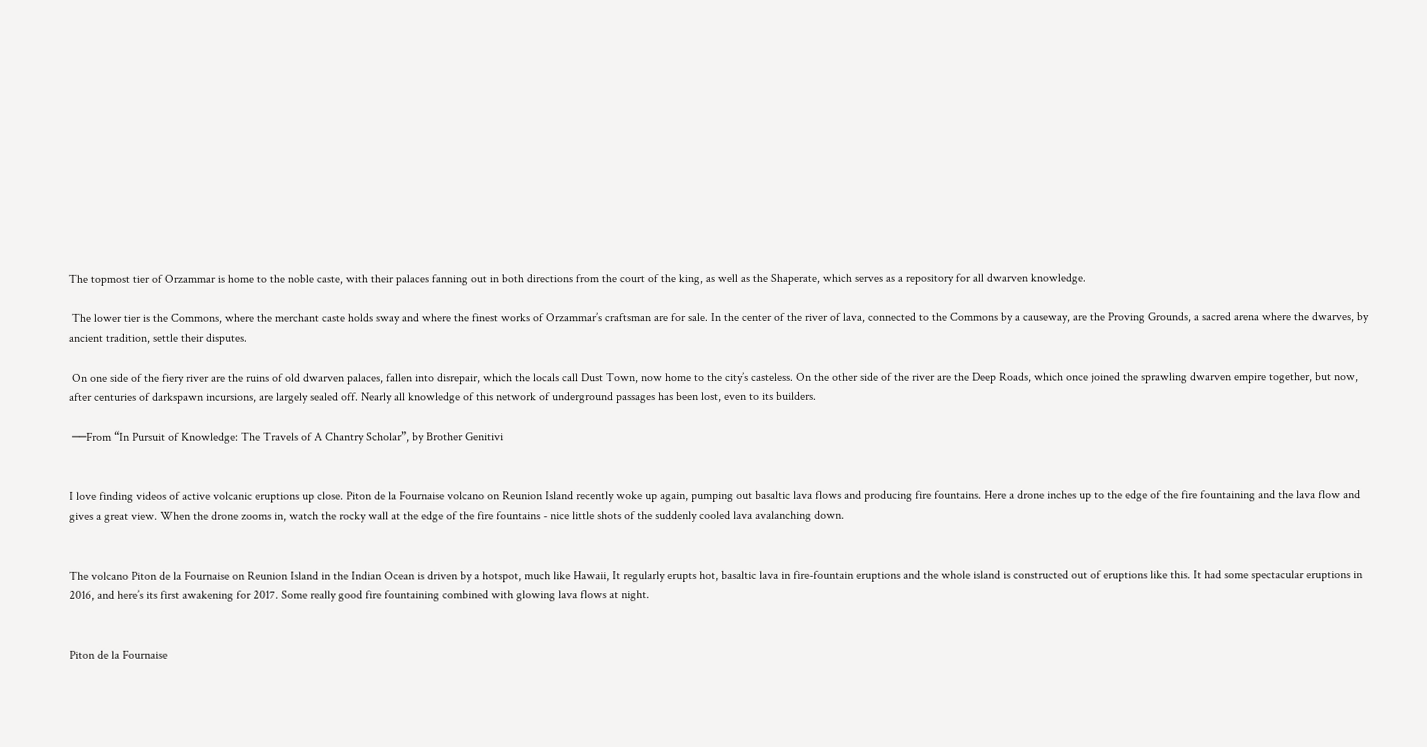The topmost tier of Orzammar is home to the noble caste, with their palaces fanning out in both directions from the court of the king, as well as the Shaperate, which serves as a repository for all dwarven knowledge.

 The lower tier is the Commons, where the merchant caste holds sway and where the finest works of Orzammar’s craftsman are for sale. In the center of the river of lava, connected to the Commons by a causeway, are the Proving Grounds, a sacred arena where the dwarves, by ancient tradition, settle their disputes.

 On one side of the fiery river are the ruins of old dwarven palaces, fallen into disrepair, which the locals call Dust Town, now home to the city’s casteless. On the other side of the river are the Deep Roads, which once joined the sprawling dwarven empire together, but now, after centuries of darkspawn incursions, are largely sealed off. Nearly all knowledge of this network of underground passages has been lost, even to its builders.

 ──From “In Pursuit of Knowledge: The Travels of A Chantry Scholar”, by Brother Genitivi


I love finding videos of active volcanic eruptions up close. Piton de la Fournaise volcano on Reunion Island recently woke up again, pumping out basaltic lava flows and producing fire fountains. Here a drone inches up to the edge of the fire fountaining and the lava flow and gives a great view. When the drone zooms in, watch the rocky wall at the edge of the fire fountains - nice little shots of the suddenly cooled lava avalanching down.


The volcano Piton de la Fournaise on Reunion Island in the Indian Ocean is driven by a hotspot, much like Hawaii, It regularly erupts hot, basaltic lava in fire-fountain eruptions and the whole island is constructed out of eruptions like this. It had some spectacular eruptions in 2016, and here’s its first awakening for 2017. Some really good fire fountaining combined with glowing lava flows at night.


Piton de la Fournaise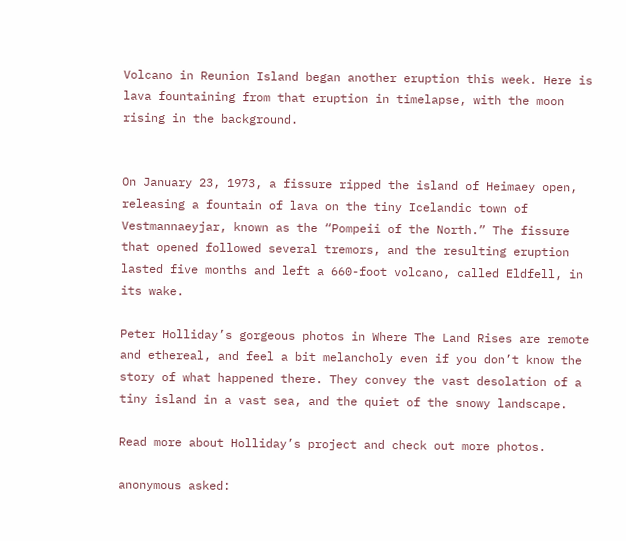Volcano in Reunion Island began another eruption this week. Here is lava fountaining from that eruption in timelapse, with the moon rising in the background.


On January 23, 1973, a fissure ripped the island of Heimaey open, releasing a fountain of lava on the tiny Icelandic town of Vestmannaeyjar, known as the “Pompeii of the North.” The fissure that opened followed several tremors, and the resulting eruption lasted five months and left a 660-foot volcano, called Eldfell, in its wake.

Peter Holliday’s gorgeous photos in Where The Land Rises are remote and ethereal, and feel a bit melancholy even if you don’t know the story of what happened there. They convey the vast desolation of a tiny island in a vast sea, and the quiet of the snowy landscape.

Read more about Holliday’s project and check out more photos.

anonymous asked: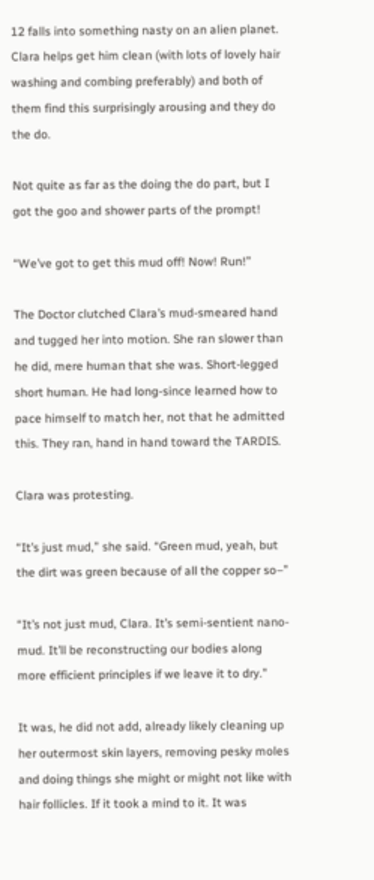12 falls into something nasty on an alien planet. Clara helps get him clean (with lots of lovely hair washing and combing preferably) and both of them find this surprisingly arousing and they do the do.

Not quite as far as the doing the do part, but I got the goo and shower parts of the prompt!

“We’ve got to get this mud off! Now! Run!”

The Doctor clutched Clara’s mud-smeared hand and tugged her into motion. She ran slower than he did, mere human that she was. Short-legged short human. He had long-since learned how to pace himself to match her, not that he admitted this. They ran, hand in hand toward the TARDIS.

Clara was protesting.

“It’s just mud,” she said. “Green mud, yeah, but the dirt was green because of all the copper so–”

“It’s not just mud, Clara. It’s semi-sentient nano-mud. It’ll be reconstructing our bodies along more efficient principles if we leave it to dry.”

It was, he did not add, already likely cleaning up her outermost skin layers, removing pesky moles and doing things she might or might not like with hair follicles. If it took a mind to it. It was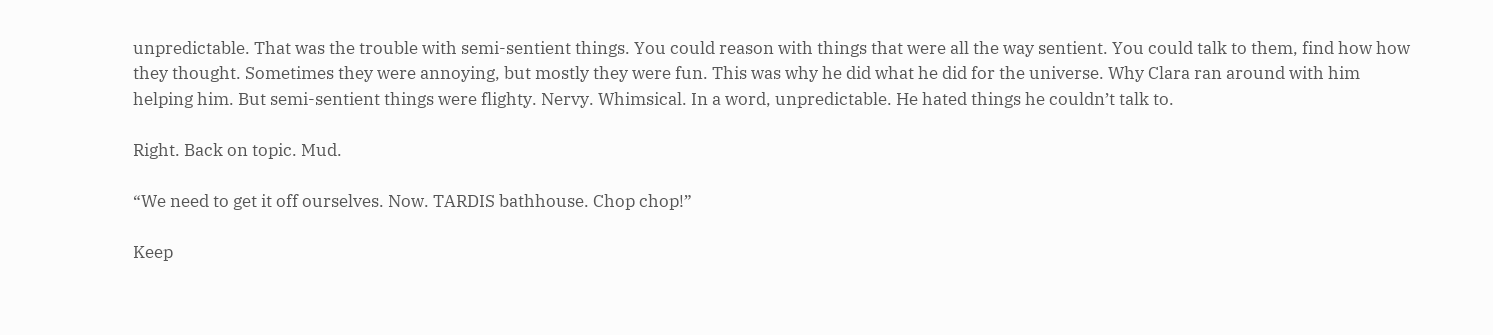unpredictable. That was the trouble with semi-sentient things. You could reason with things that were all the way sentient. You could talk to them, find how how they thought. Sometimes they were annoying, but mostly they were fun. This was why he did what he did for the universe. Why Clara ran around with him helping him. But semi-sentient things were flighty. Nervy. Whimsical. In a word, unpredictable. He hated things he couldn’t talk to.

Right. Back on topic. Mud.

“We need to get it off ourselves. Now. TARDIS bathhouse. Chop chop!”

Keep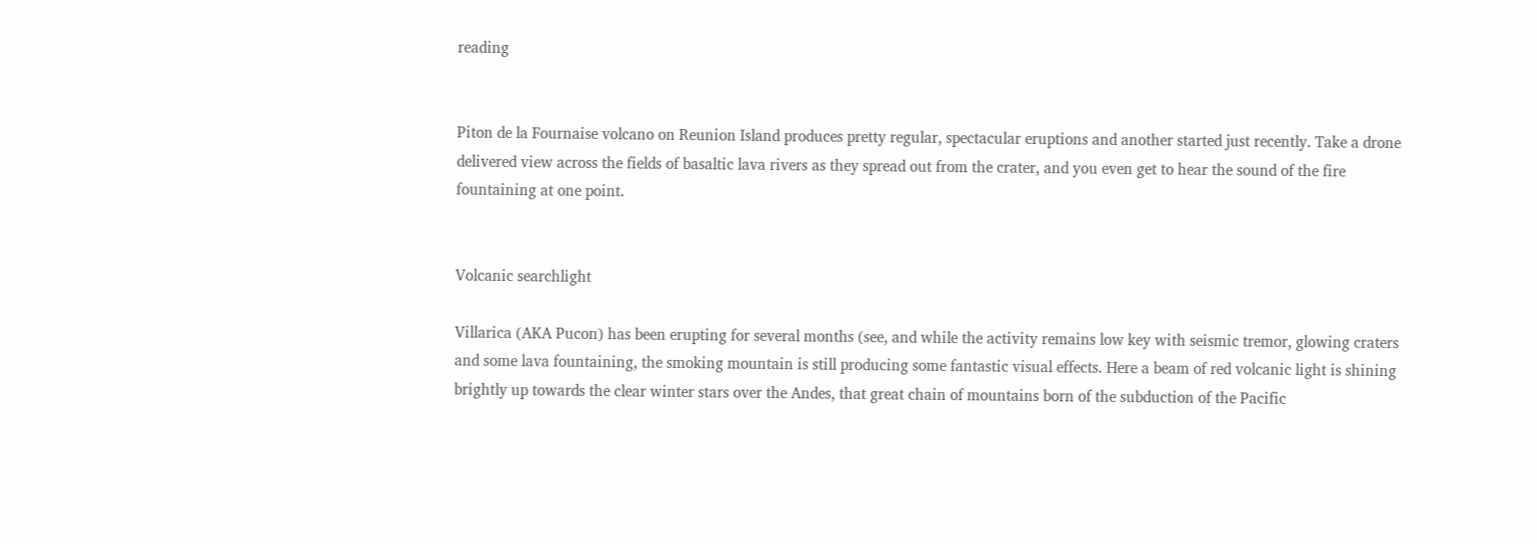reading


Piton de la Fournaise volcano on Reunion Island produces pretty regular, spectacular eruptions and another started just recently. Take a drone delivered view across the fields of basaltic lava rivers as they spread out from the crater, and you even get to hear the sound of the fire fountaining at one point.


Volcanic searchlight

Villarica (AKA Pucon) has been erupting for several months (see, and while the activity remains low key with seismic tremor, glowing craters and some lava fountaining, the smoking mountain is still producing some fantastic visual effects. Here a beam of red volcanic light is shining brightly up towards the clear winter stars over the Andes, that great chain of mountains born of the subduction of the Pacific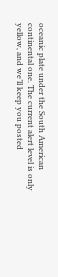oceanic plate under the South American continental one. The current alert level is only yellow, and we’ll keep you posted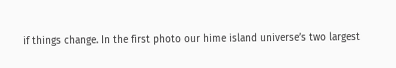if things change. In the first photo our hime island universe’s two largest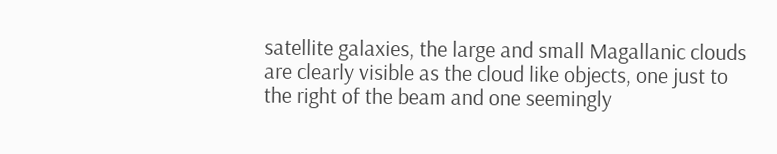satellite galaxies, the large and small Magallanic clouds are clearly visible as the cloud like objects, one just to the right of the beam and one seemingly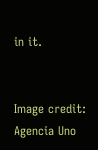in it.


Image credit: Agencia Uno